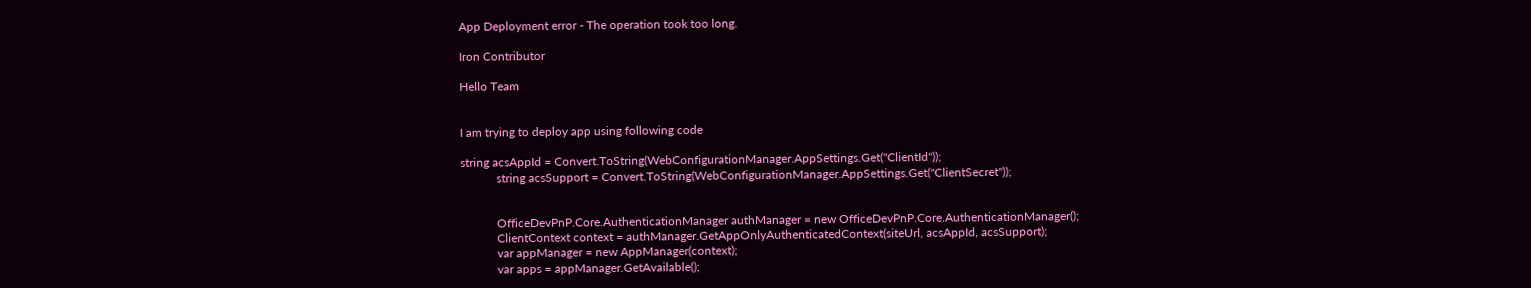App Deployment error - The operation took too long.

Iron Contributor

Hello Team


I am trying to deploy app using following code

string acsAppId = Convert.ToString(WebConfigurationManager.AppSettings.Get("ClientId"));
            string acsSupport = Convert.ToString(WebConfigurationManager.AppSettings.Get("ClientSecret"));


            OfficeDevPnP.Core.AuthenticationManager authManager = new OfficeDevPnP.Core.AuthenticationManager();
            ClientContext context = authManager.GetAppOnlyAuthenticatedContext(siteUrl, acsAppId, acsSupport);
            var appManager = new AppManager(context);
            var apps = appManager.GetAvailable();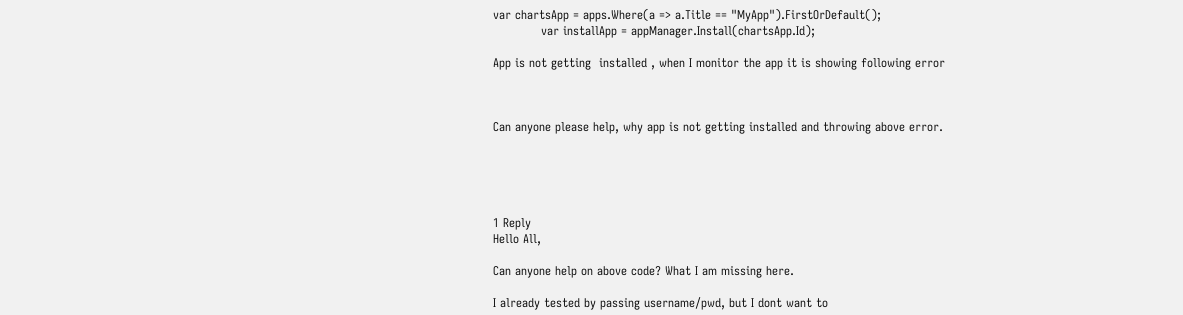var chartsApp = apps.Where(a => a.Title == "MyApp").FirstOrDefault();
            var installApp = appManager.Install(chartsApp.Id);

App is not getting  installed , when I monitor the app it is showing following error



Can anyone please help, why app is not getting installed and throwing above error.





1 Reply
Hello All,

Can anyone help on above code? What I am missing here.

I already tested by passing username/pwd, but I dont want to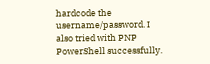hardcode the username/password. I also tried with PNP PowerShell successfully.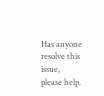Has anyone resolve this issue, please help.